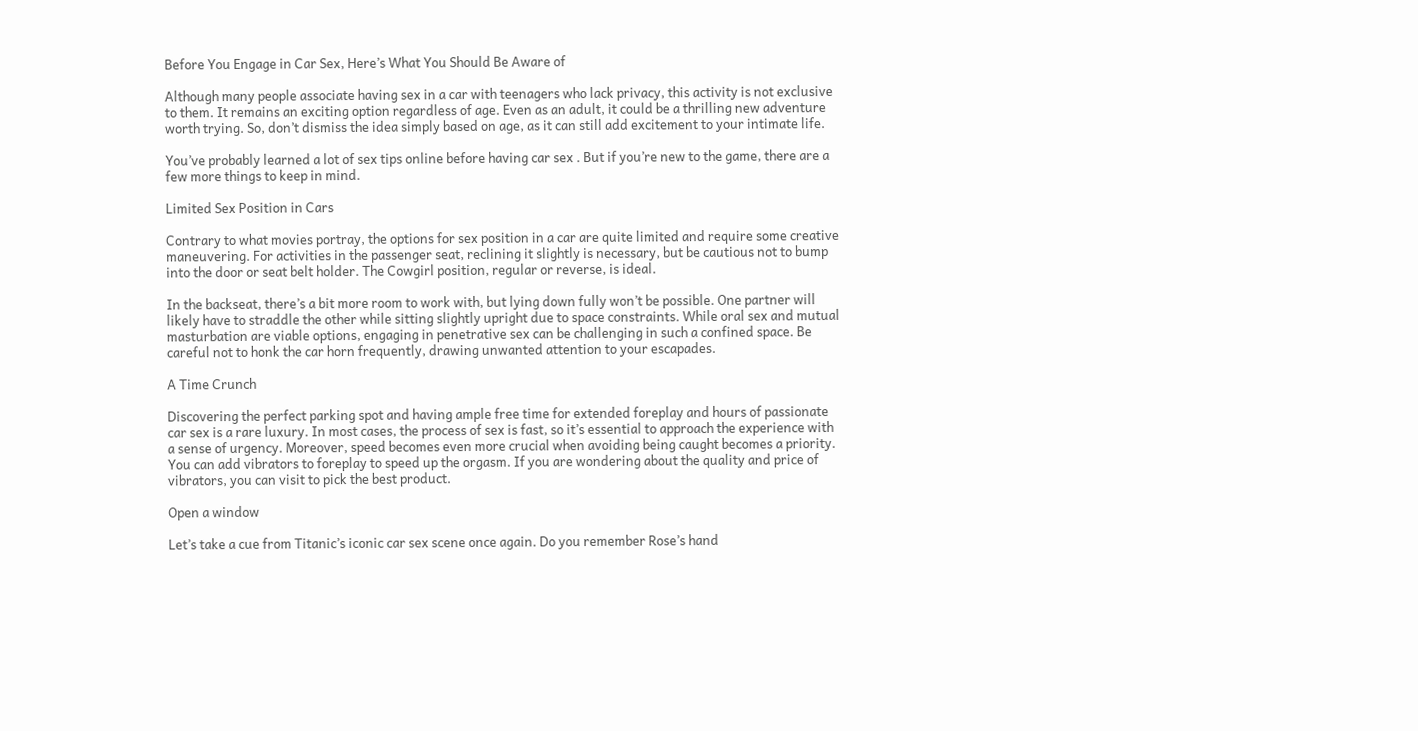Before You Engage in Car Sex, Here’s What You Should Be Aware of

Although many people associate having sex in a car with teenagers who lack privacy, this activity is not exclusive to them. It remains an exciting option regardless of age. Even as an adult, it could be a thrilling new adventure worth trying. So, don’t dismiss the idea simply based on age, as it can still add excitement to your intimate life.

You’ve probably learned a lot of sex tips online before having car sex . But if you’re new to the game, there are a few more things to keep in mind.

Limited Sex Position in Cars

Contrary to what movies portray, the options for sex position in a car are quite limited and require some creative maneuvering. For activities in the passenger seat, reclining it slightly is necessary, but be cautious not to bump into the door or seat belt holder. The Cowgirl position, regular or reverse, is ideal.

In the backseat, there’s a bit more room to work with, but lying down fully won’t be possible. One partner will likely have to straddle the other while sitting slightly upright due to space constraints. While oral sex and mutual masturbation are viable options, engaging in penetrative sex can be challenging in such a confined space. Be careful not to honk the car horn frequently, drawing unwanted attention to your escapades.

A Time Crunch

Discovering the perfect parking spot and having ample free time for extended foreplay and hours of passionate car sex is a rare luxury. In most cases, the process of sex is fast, so it’s essential to approach the experience with a sense of urgency. Moreover, speed becomes even more crucial when avoiding being caught becomes a priority. You can add vibrators to foreplay to speed up the orgasm. If you are wondering about the quality and price of vibrators, you can visit to pick the best product.

Open a window

Let’s take a cue from Titanic’s iconic car sex scene once again. Do you remember Rose’s hand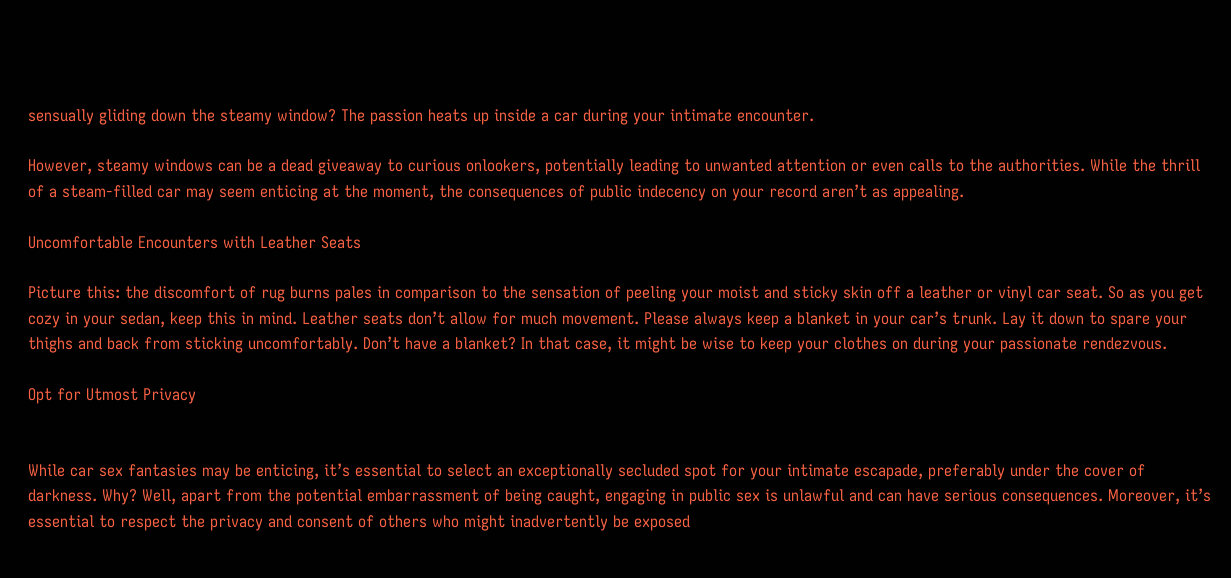sensually gliding down the steamy window? The passion heats up inside a car during your intimate encounter.

However, steamy windows can be a dead giveaway to curious onlookers, potentially leading to unwanted attention or even calls to the authorities. While the thrill of a steam-filled car may seem enticing at the moment, the consequences of public indecency on your record aren’t as appealing.

Uncomfortable Encounters with Leather Seats

Picture this: the discomfort of rug burns pales in comparison to the sensation of peeling your moist and sticky skin off a leather or vinyl car seat. So as you get cozy in your sedan, keep this in mind. Leather seats don’t allow for much movement. Please always keep a blanket in your car’s trunk. Lay it down to spare your thighs and back from sticking uncomfortably. Don’t have a blanket? In that case, it might be wise to keep your clothes on during your passionate rendezvous.

Opt for Utmost Privacy


While car sex fantasies may be enticing, it’s essential to select an exceptionally secluded spot for your intimate escapade, preferably under the cover of darkness. Why? Well, apart from the potential embarrassment of being caught, engaging in public sex is unlawful and can have serious consequences. Moreover, it’s essential to respect the privacy and consent of others who might inadvertently be exposed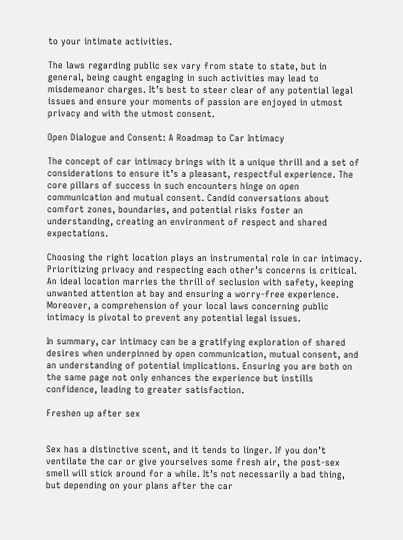to your intimate activities.

The laws regarding public sex vary from state to state, but in general, being caught engaging in such activities may lead to misdemeanor charges. It’s best to steer clear of any potential legal issues and ensure your moments of passion are enjoyed in utmost privacy and with the utmost consent.

Open Dialogue and Consent: A Roadmap to Car Intimacy

The concept of car intimacy brings with it a unique thrill and a set of considerations to ensure it’s a pleasant, respectful experience. The core pillars of success in such encounters hinge on open communication and mutual consent. Candid conversations about comfort zones, boundaries, and potential risks foster an understanding, creating an environment of respect and shared expectations.

Choosing the right location plays an instrumental role in car intimacy. Prioritizing privacy and respecting each other’s concerns is critical. An ideal location marries the thrill of seclusion with safety, keeping unwanted attention at bay and ensuring a worry-free experience. Moreover, a comprehension of your local laws concerning public intimacy is pivotal to prevent any potential legal issues.

In summary, car intimacy can be a gratifying exploration of shared desires when underpinned by open communication, mutual consent, and an understanding of potential implications. Ensuring you are both on the same page not only enhances the experience but instills confidence, leading to greater satisfaction.

Freshen up after sex


Sex has a distinctive scent, and it tends to linger. If you don’t ventilate the car or give yourselves some fresh air, the post-sex smell will stick around for a while. It’s not necessarily a bad thing, but depending on your plans after the car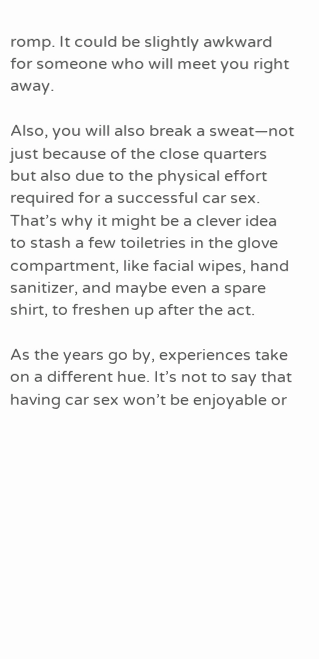romp. It could be slightly awkward for someone who will meet you right away.

Also, you will also break a sweat—not just because of the close quarters but also due to the physical effort required for a successful car sex. That’s why it might be a clever idea to stash a few toiletries in the glove compartment, like facial wipes, hand sanitizer, and maybe even a spare shirt, to freshen up after the act.

As the years go by, experiences take on a different hue. It’s not to say that having car sex won’t be enjoyable or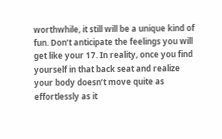worthwhile, it still will be a unique kind of fun. Don’t anticipate the feelings you will get like your 17. In reality, once you find yourself in that back seat and realize your body doesn’t move quite as effortlessly as it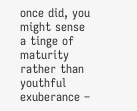once did, you might sense a tinge of maturity rather than youthful exuberance –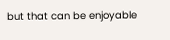but that can be enjoyable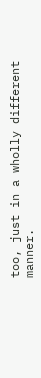too, just in a wholly different manner.